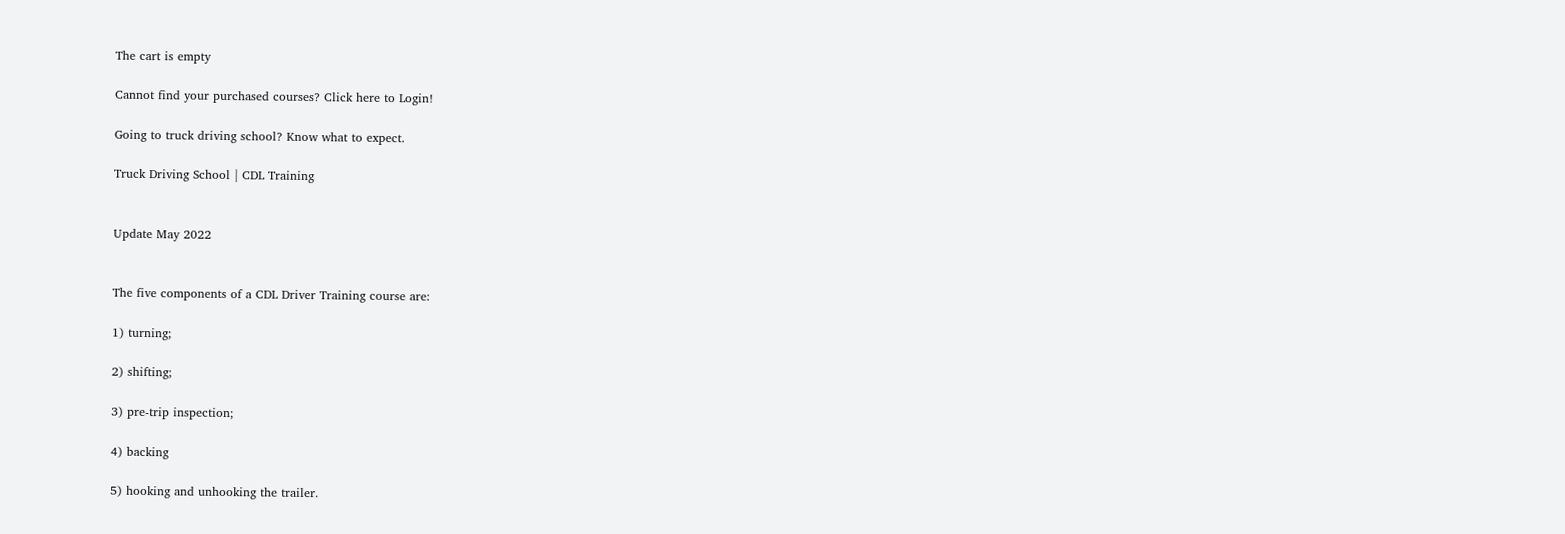The cart is empty

Cannot find your purchased courses? Click here to Login!

Going to truck driving school? Know what to expect.

Truck Driving School | CDL Training


Update May 2022


The five components of a CDL Driver Training course are:

1) turning;

2) shifting;

3) pre-trip inspection;

4) backing

5) hooking and unhooking the trailer.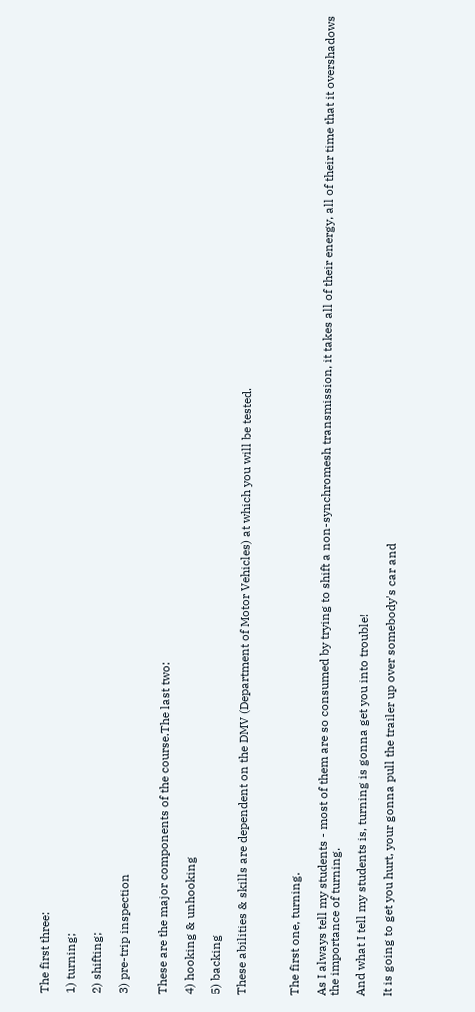The first three:

1) turning;

2) shifting;

3) pre-trip inspection


These are the major components of the course.The last two:

4) hooking & unhooking

5) backing

These abilities & skills are dependent on the DMV (Department of Motor Vehicles) at which you will be tested.



The first one, turning.

As I always tell my students - most of them are so consumed by trying to shift a non-synchromesh transmission, it takes all of their energy, all of their time that it overshadows the importance of turning.

And what I tell my students is, turning is gonna get you into trouble!

It is going to get you hurt, your gonna pull the trailer up over somebody's car and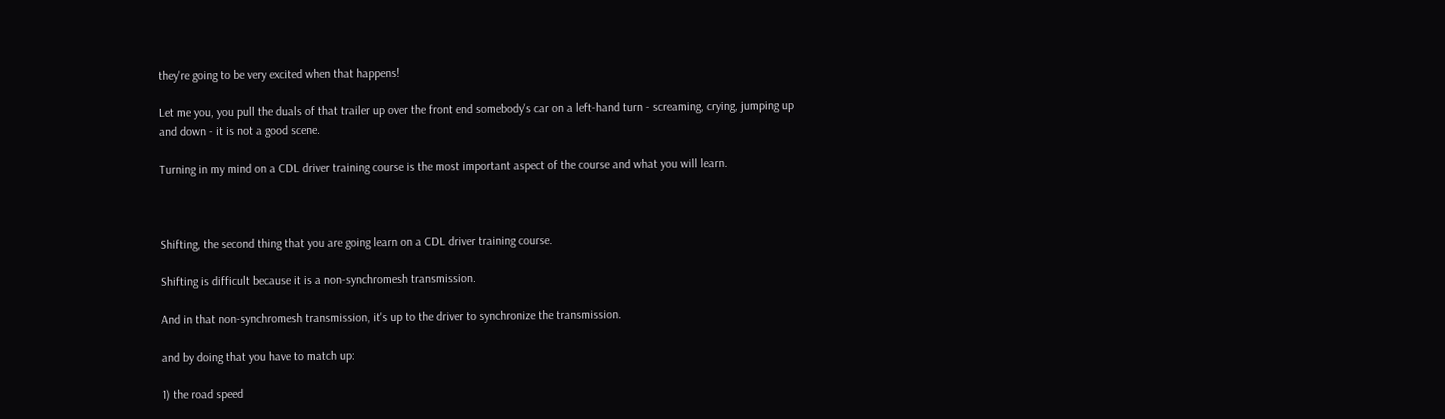they're going to be very excited when that happens!

Let me you, you pull the duals of that trailer up over the front end somebody's car on a left-hand turn - screaming, crying, jumping up and down - it is not a good scene.

Turning in my mind on a CDL driver training course is the most important aspect of the course and what you will learn.



Shifting, the second thing that you are going learn on a CDL driver training course.

Shifting is difficult because it is a non-synchromesh transmission.

And in that non-synchromesh transmission, it's up to the driver to synchronize the transmission.

and by doing that you have to match up:

1) the road speed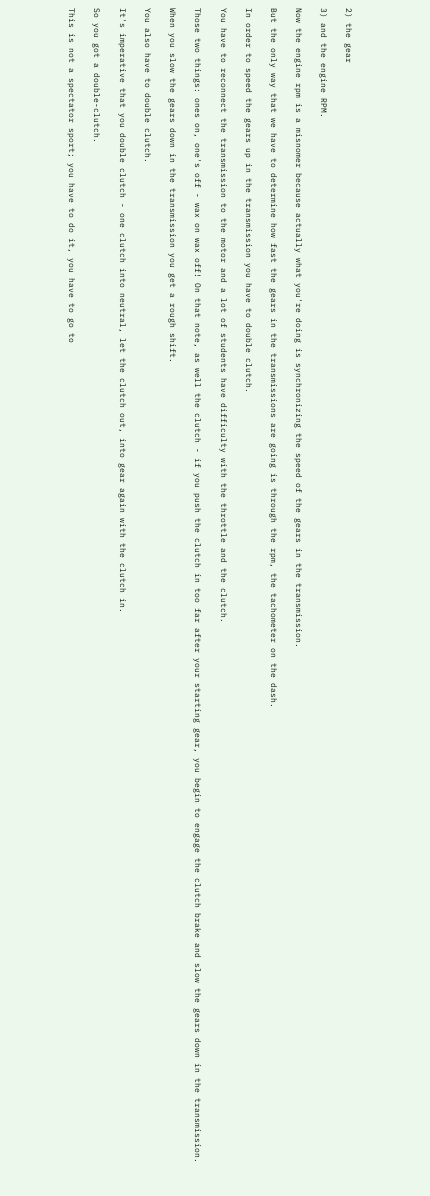2) the gear

3) and the engine RPM.

Now the engine rpm is a misnomer because actually what you're doing is synchronizing the speed of the gears in the transmission.

But the only way that we have to determine how fast the gears in the transmissions are going is through the rpm, the tachometer on the dash.

In order to speed the gears up in the transmission you have to double clutch.

You have to reconnect the transmission to the motor and a lot of students have difficulty with the throttle and the clutch.

Those two things: ones on, one's off - wax on wax off! On that note, as well the clutch - if you push the clutch in too far after your starting gear, you begin to engage the clutch brake and slow the gears down in the transmission.

When you slow the gears down in the transmission you get a rough shift.

You also have to double clutch.

It's imperative that you double clutch - one clutch into neutral, let the clutch out, into gear again with the clutch in.

So you got a double-clutch.

This is not a spectator sport; you have to do it, you have to go to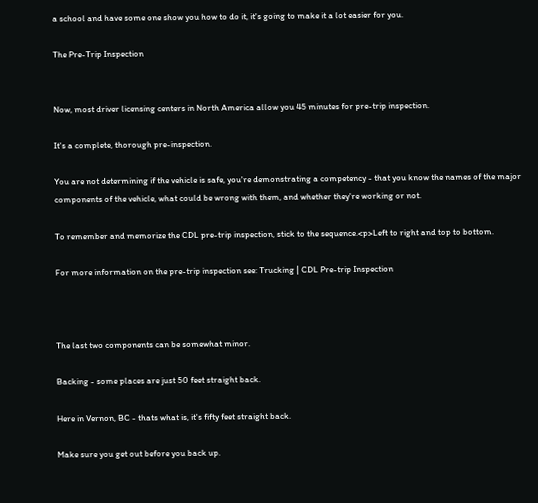a school and have some one show you how to do it, it's going to make it a lot easier for you.

The Pre-Trip Inspection


Now, most driver licensing centers in North America allow you 45 minutes for pre-trip inspection.

It's a complete, thorough pre-inspection.

You are not determining if the vehicle is safe, you're demonstrating a competency - that you know the names of the major components of the vehicle, what could be wrong with them, and whether they're working or not.

To remember and memorize the CDL pre-trip inspection, stick to the sequence.<p>Left to right and top to bottom.

For more information on the pre-trip inspection see: Trucking | CDL Pre-trip Inspection



The last two components can be somewhat minor.

Backing - some places are just 50 feet straight back.

Here in Vernon, BC - thats what is, it's fifty feet straight back.

Make sure you get out before you back up.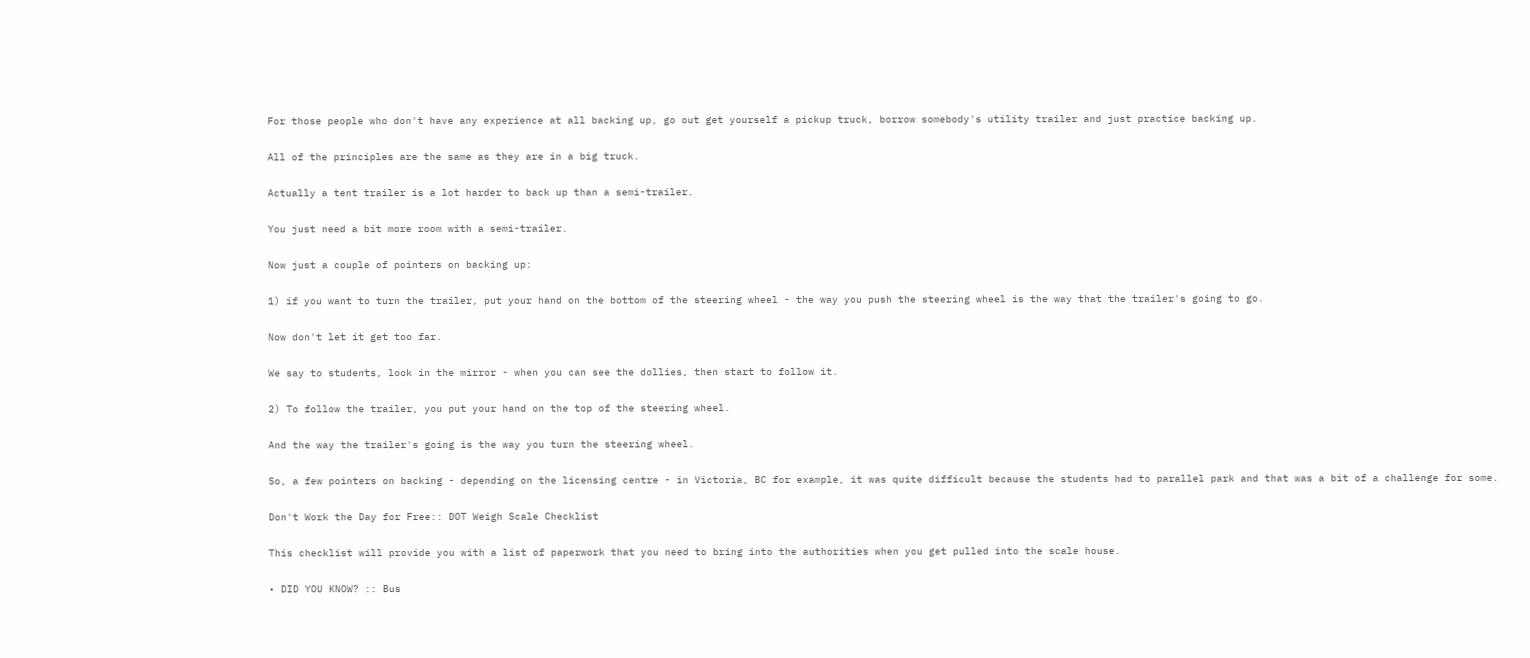For those people who don't have any experience at all backing up, go out get yourself a pickup truck, borrow somebody's utility trailer and just practice backing up.

All of the principles are the same as they are in a big truck.

Actually a tent trailer is a lot harder to back up than a semi-trailer.

You just need a bit more room with a semi-trailer.

Now just a couple of pointers on backing up:

1) if you want to turn the trailer, put your hand on the bottom of the steering wheel - the way you push the steering wheel is the way that the trailer's going to go.

Now don't let it get too far.

We say to students, look in the mirror - when you can see the dollies, then start to follow it.

2) To follow the trailer, you put your hand on the top of the steering wheel.

And the way the trailer's going is the way you turn the steering wheel.

So, a few pointers on backing - depending on the licensing centre - in Victoria, BC for example, it was quite difficult because the students had to parallel park and that was a bit of a challenge for some.

Don't Work the Day for Free:: DOT Weigh Scale Checklist

This checklist will provide you with a list of paperwork that you need to bring into the authorities when you get pulled into the scale house.

• DID YOU KNOW? :: Bus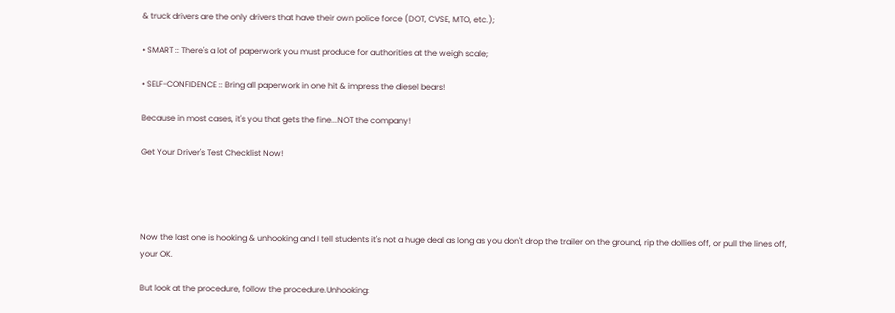& truck drivers are the only drivers that have their own police force (DOT, CVSE, MTO, etc.);

• SMART :: There's a lot of paperwork you must produce for authorities at the weigh scale;

• SELF-CONFIDENCE :: Bring all paperwork in one hit & impress the diesel bears!

Because in most cases, it's you that gets the fine...NOT the company!

Get Your Driver's Test Checklist Now!




Now the last one is hooking & unhooking and I tell students it's not a huge deal as long as you don't drop the trailer on the ground, rip the dollies off, or pull the lines off, your OK.

But look at the procedure, follow the procedure.Unhooking: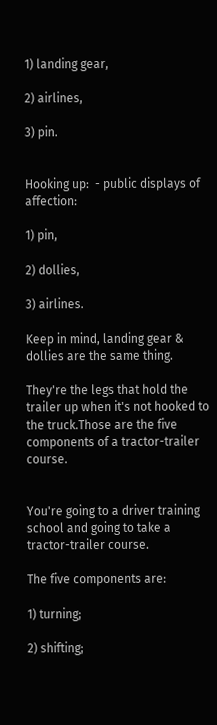1) landing gear,

2) airlines,

3) pin.


Hooking up:  - public displays of affection:

1) pin,

2) dollies,

3) airlines.

Keep in mind, landing gear & dollies are the same thing.

They're the legs that hold the trailer up when it's not hooked to the truck.Those are the five components of a tractor-trailer course.


You're going to a driver training school and going to take a tractor-trailer course.

The five components are:

1) turning;

2) shifting;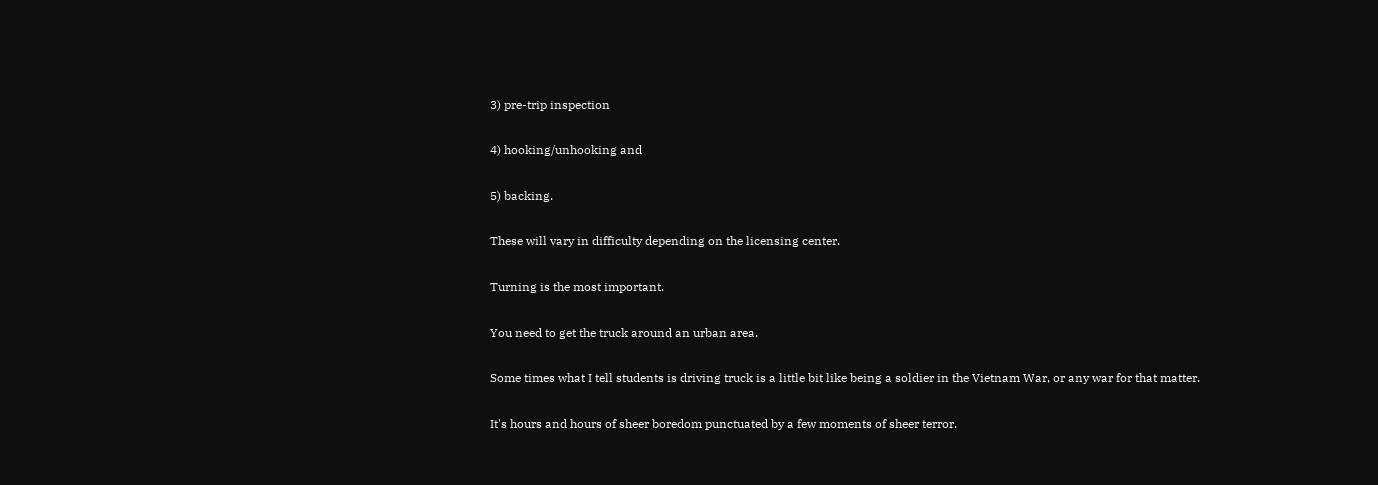3) pre-trip inspection

4) hooking/unhooking and

5) backing.

These will vary in difficulty depending on the licensing center.

Turning is the most important.

You need to get the truck around an urban area.

Some times what I tell students is driving truck is a little bit like being a soldier in the Vietnam War, or any war for that matter.

It's hours and hours of sheer boredom punctuated by a few moments of sheer terror.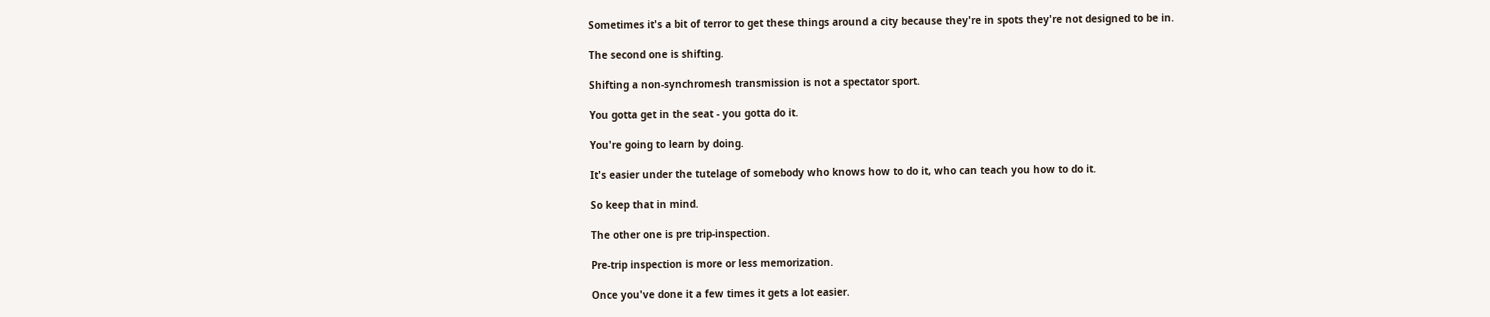Sometimes it's a bit of terror to get these things around a city because they're in spots they're not designed to be in.

The second one is shifting.

Shifting a non-synchromesh transmission is not a spectator sport.

You gotta get in the seat - you gotta do it.

You're going to learn by doing.

It's easier under the tutelage of somebody who knows how to do it, who can teach you how to do it.

So keep that in mind.

The other one is pre trip-inspection.

Pre-trip inspection is more or less memorization.

Once you've done it a few times it gets a lot easier.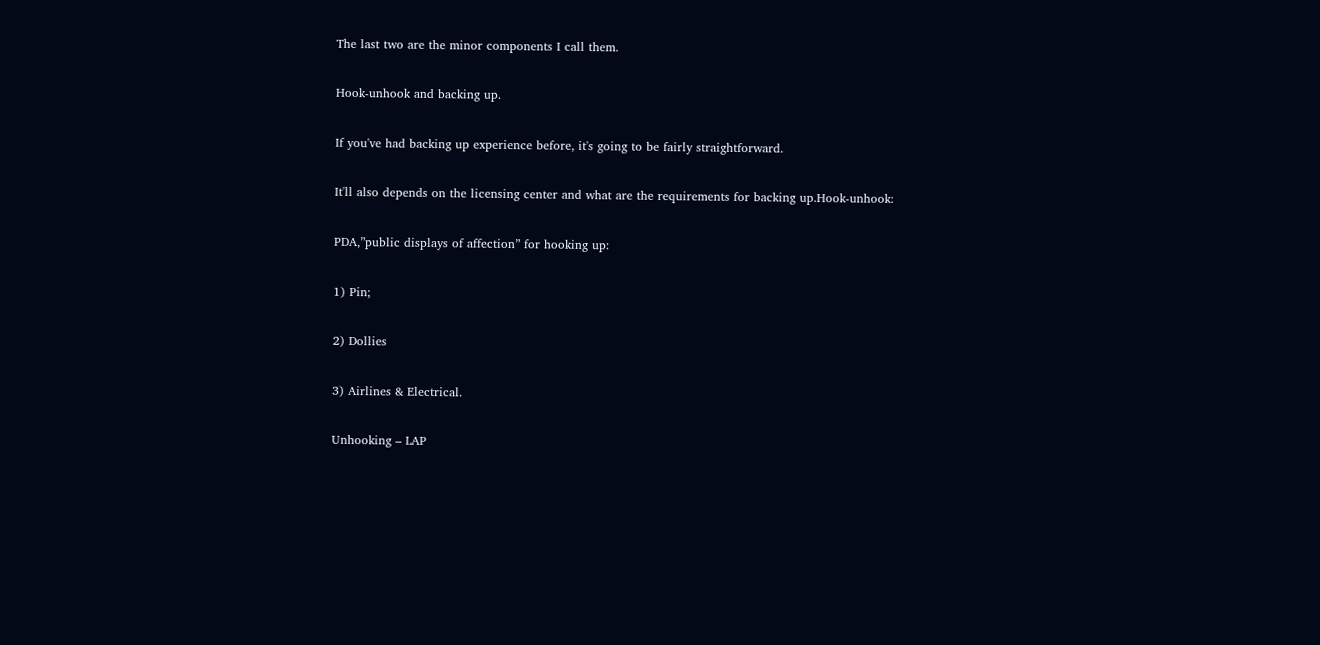The last two are the minor components I call them.

Hook-unhook and backing up.

If you've had backing up experience before, it's going to be fairly straightforward.

It'll also depends on the licensing center and what are the requirements for backing up.Hook-unhook:

PDA‚”public displays of affection” for hooking up:

1) Pin;

2) Dollies

3) Airlines & Electrical.

Unhooking – LAP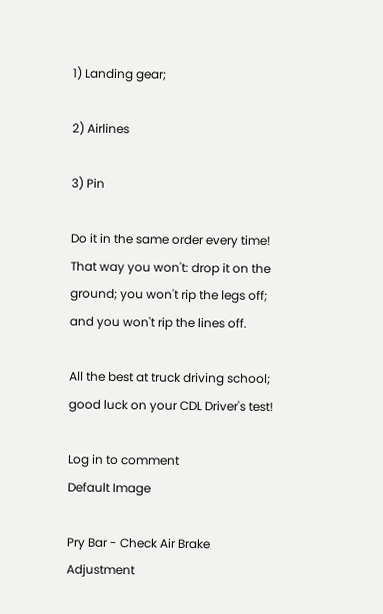1) Landing gear;

2) Airlines

3) Pin

Do it in the same order every time! That way you won't: drop it on the ground; you won't rip the legs off; and you won't rip the lines off.

All the best at truck driving school; good luck on your CDL Driver's test!

Log in to comment
Default Image

Pry Bar - Check Air Brake Adjustment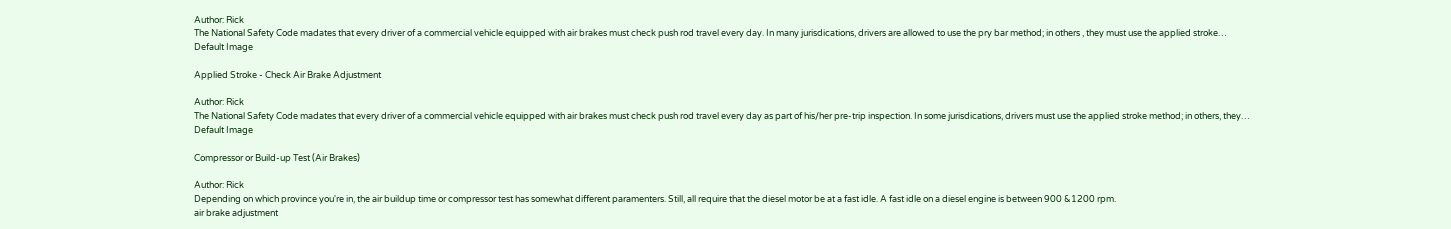Author: Rick
The National Safety Code madates that every driver of a commercial vehicle equipped with air brakes must check push rod travel every day. In many jurisdications, drivers are allowed to use the pry bar method; in others , they must use the applied stroke…
Default Image

Applied Stroke - Check Air Brake Adjustment

Author: Rick
The National Safety Code madates that every driver of a commercial vehicle equipped with air brakes must check push rod travel every day as part of his/her pre-trip inspection. In some jurisdications, drivers must use the applied stroke method; in others, they…
Default Image

Compressor or Build-up Test (Air Brakes)

Author: Rick
Depending on which province you're in, the air buildup time or compressor test has somewhat different paramenters. Still, all require that the diesel motor be at a fast idle. A fast idle on a diesel engine is between 900 &1200 rpm.
air brake adjustment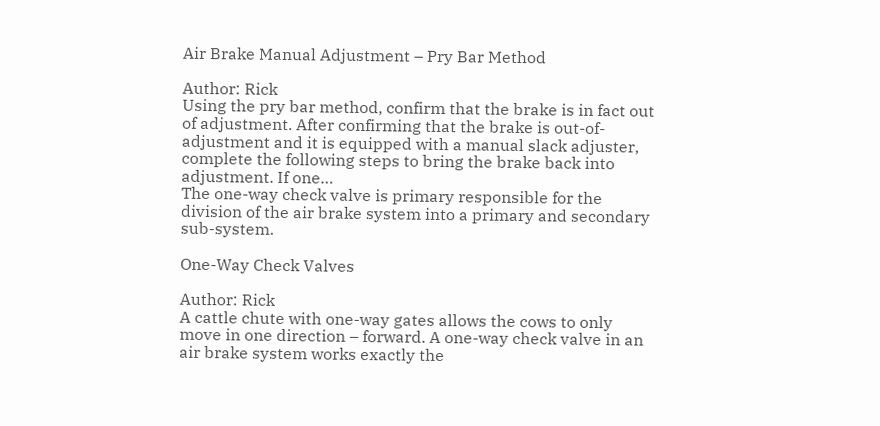Air Brake Manual Adjustment – Pry Bar Method

Author: Rick
Using the pry bar method, confirm that the brake is in fact out of adjustment. After confirming that the brake is out-of-adjustment and it is equipped with a manual slack adjuster, complete the following steps to bring the brake back into adjustment. If one…
The one-way check valve is primary responsible for the division of the air brake system into a primary and secondary sub-system.

One-Way Check Valves

Author: Rick
A cattle chute with one-way gates allows the cows to only move in one direction – forward. A one-way check valve in an air brake system works exactly the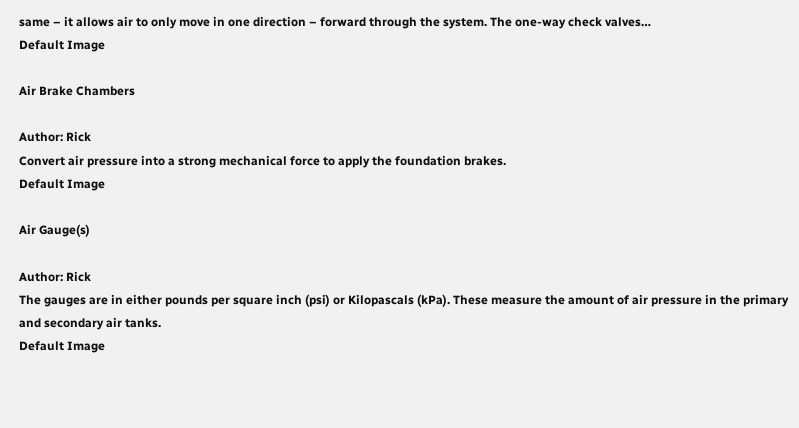same – it allows air to only move in one direction – forward through the system. The one-way check valves…
Default Image

Air Brake Chambers

Author: Rick
Convert air pressure into a strong mechanical force to apply the foundation brakes.
Default Image

Air Gauge(s)

Author: Rick
The gauges are in either pounds per square inch (psi) or Kilopascals (kPa). These measure the amount of air pressure in the primary and secondary air tanks.
Default Image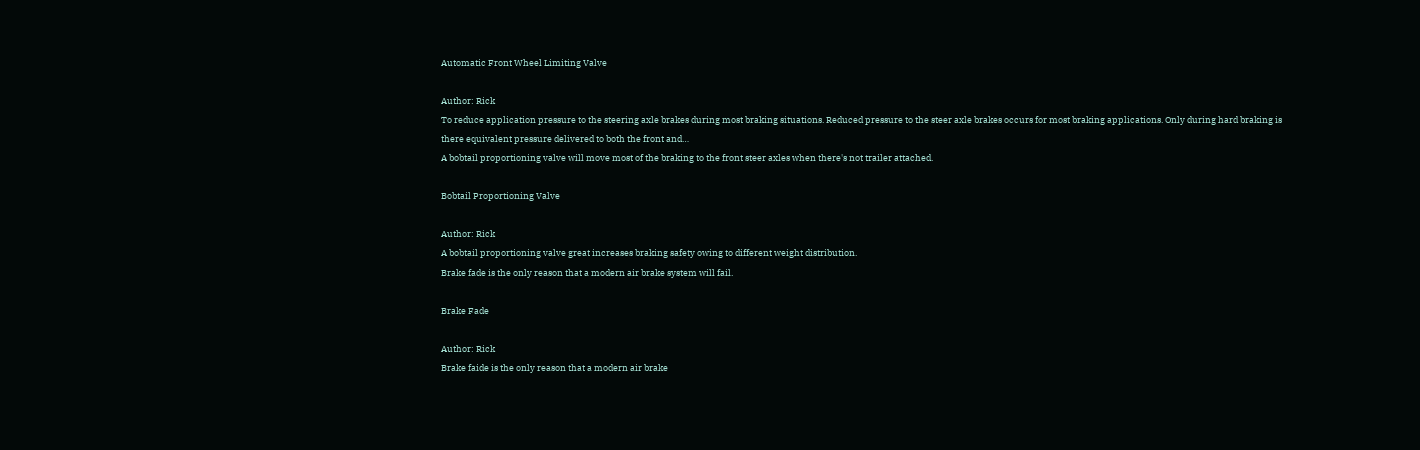Automatic Front Wheel Limiting Valve

Author: Rick
To reduce application pressure to the steering axle brakes during most braking situations. Reduced pressure to the steer axle brakes occurs for most braking applications. Only during hard braking is there equivalent pressure delivered to both the front and…
A bobtail proportioning valve will move most of the braking to the front steer axles when there's not trailer attached.

Bobtail Proportioning Valve

Author: Rick
A bobtail proportioning valve great increases braking safety owing to different weight distribution.
Brake fade is the only reason that a modern air brake system will fail.

Brake Fade

Author: Rick
Brake faide is the only reason that a modern air brake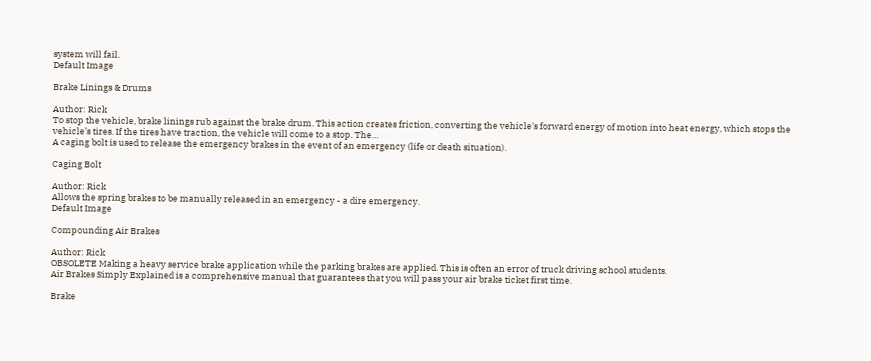system will fail.
Default Image

Brake Linings & Drums

Author: Rick
To stop the vehicle, brake linings rub against the brake drum. This action creates friction, converting the vehicle's forward energy of motion into heat energy, which stops the vehicle’s tires. If the tires have traction, the vehicle will come to a stop. The…
A caging bolt is used to release the emergency brakes in the event of an emergency (life or death situation).

Caging Bolt

Author: Rick
Allows the spring brakes to be manually released in an emergency - a dire emergency.
Default Image

Compounding Air Brakes

Author: Rick
OBSOLETE Making a heavy service brake application while the parking brakes are applied. This is often an error of truck driving school students.
Air Brakes Simply Explained is a comprehensive manual that guarantees that you will pass your air brake ticket first time.

Brake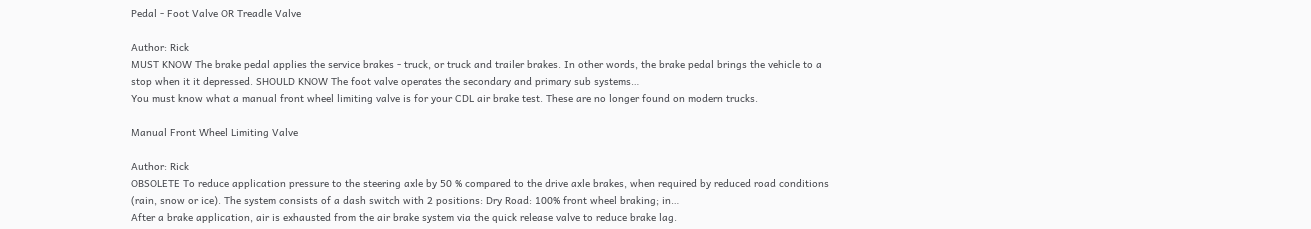Pedal - Foot Valve OR Treadle Valve

Author: Rick
MUST KNOW The brake pedal applies the service brakes - truck, or truck and trailer brakes. In other words, the brake pedal brings the vehicle to a stop when it it depressed. SHOULD KNOW The foot valve operates the secondary and primary sub systems…
You must know what a manual front wheel limiting valve is for your CDL air brake test. These are no longer found on modern trucks.

Manual Front Wheel Limiting Valve

Author: Rick
OBSOLETE To reduce application pressure to the steering axle by 50 % compared to the drive axle brakes, when required by reduced road conditions (rain, snow or ice). The system consists of a dash switch with 2 positions: Dry Road: 100% front wheel braking; in…
After a brake application, air is exhausted from the air brake system via the quick release valve to reduce brake lag.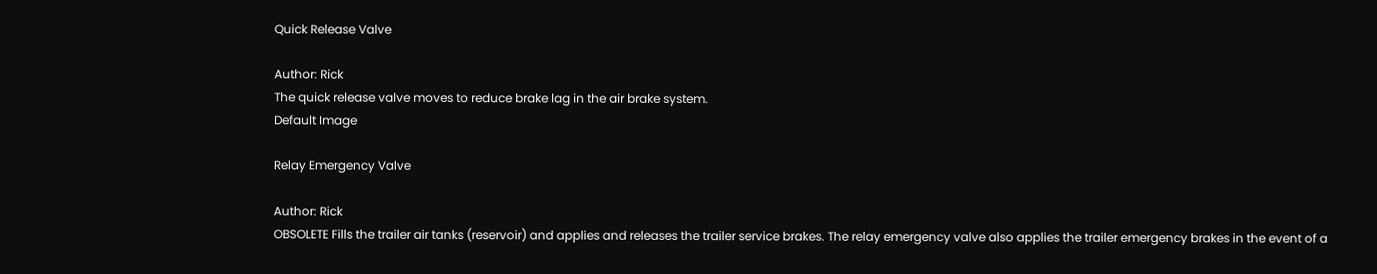Quick Release Valve

Author: Rick
The quick release valve moves to reduce brake lag in the air brake system.
Default Image

Relay Emergency Valve

Author: Rick
OBSOLETE Fills the trailer air tanks (reservoir) and applies and releases the trailer service brakes. The relay emergency valve also applies the trailer emergency brakes in the event of a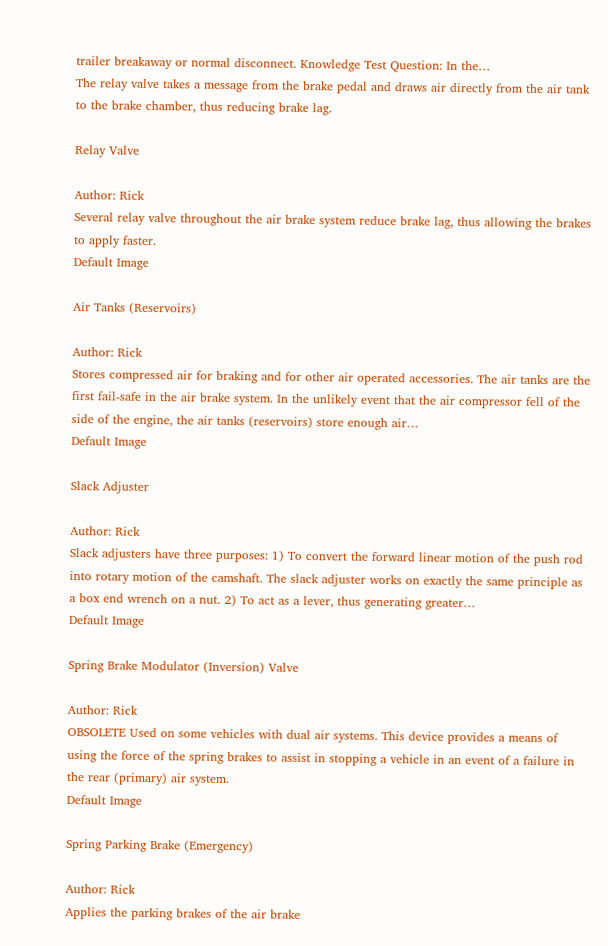trailer breakaway or normal disconnect. Knowledge Test Question: In the…
The relay valve takes a message from the brake pedal and draws air directly from the air tank to the brake chamber, thus reducing brake lag.

Relay Valve

Author: Rick
Several relay valve throughout the air brake system reduce brake lag, thus allowing the brakes to apply faster.
Default Image

Air Tanks (Reservoirs)

Author: Rick
Stores compressed air for braking and for other air operated accessories. The air tanks are the first fail-safe in the air brake system. In the unlikely event that the air compressor fell of the side of the engine, the air tanks (reservoirs) store enough air…
Default Image

Slack Adjuster

Author: Rick
Slack adjusters have three purposes: 1) To convert the forward linear motion of the push rod into rotary motion of the camshaft. The slack adjuster works on exactly the same principle as a box end wrench on a nut. 2) To act as a lever, thus generating greater…
Default Image

Spring Brake Modulator (Inversion) Valve

Author: Rick
OBSOLETE Used on some vehicles with dual air systems. This device provides a means of using the force of the spring brakes to assist in stopping a vehicle in an event of a failure in the rear (primary) air system.
Default Image

Spring Parking Brake (Emergency)

Author: Rick
Applies the parking brakes of the air brake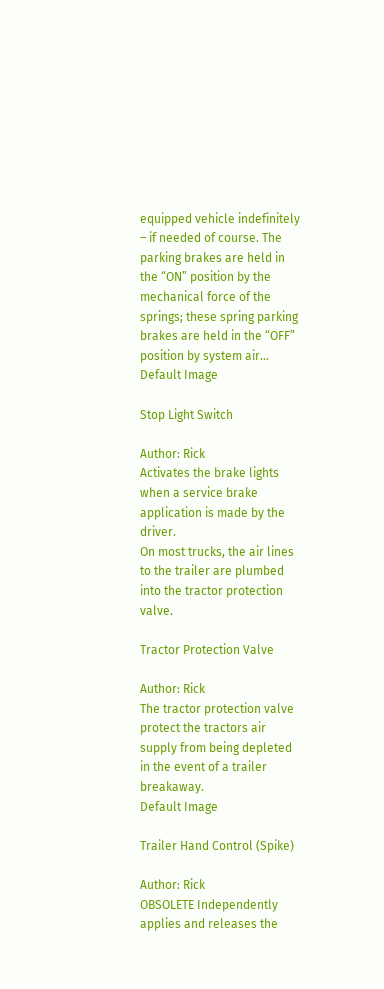equipped vehicle indefinitely – if needed of course. The parking brakes are held in the “ON” position by the mechanical force of the springs; these spring parking brakes are held in the “OFF” position by system air…
Default Image

Stop Light Switch

Author: Rick
Activates the brake lights when a service brake application is made by the driver.
On most trucks, the air lines to the trailer are plumbed into the tractor protection valve.

Tractor Protection Valve

Author: Rick
The tractor protection valve protect the tractors air supply from being depleted in the event of a trailer breakaway.
Default Image

Trailer Hand Control (Spike)

Author: Rick
OBSOLETE Independently applies and releases the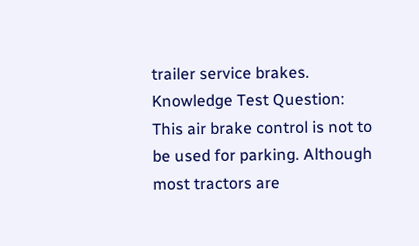trailer service brakes. Knowledge Test Question: This air brake control is not to be used for parking. Although most tractors are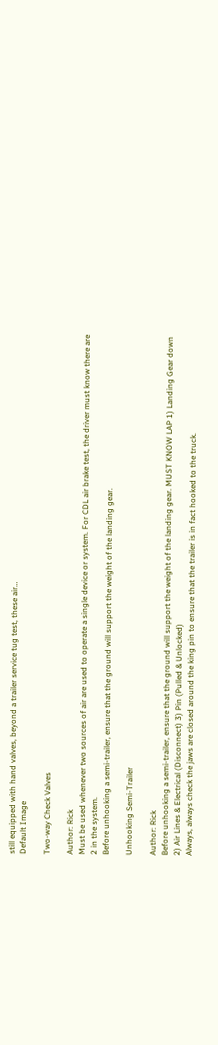still equipped with hand valves, beyond a trailer service tug test, these air…
Default Image

Two-way Check Valves

Author: Rick
Must be used whenever two sources of air are used to operate a single device or system. For CDL air brake test, the driver must know there are 2 in the system.
Before unhooking a semi-trailer, ensure that the ground will support the weight of the landing gear.

Unhooking Semi-Trailer

Author: Rick
Before unhooking a semi-trailer, ensure that the ground will support the weight of the landing gear. MUST KNOW LAP 1) Landing Gear down 2) Air Lines & Electrical (Disconnect) 3) Pin (Pulled & Unlocked)
Always, always check the jaws are closed around the king pin to ensure that the trailer is in fact hooked to the truck.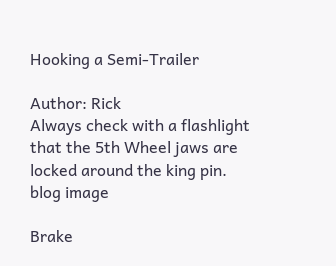Hooking a Semi-Trailer

Author: Rick
Always check with a flashlight that the 5th Wheel jaws are locked around the king pin.
blog image

Brake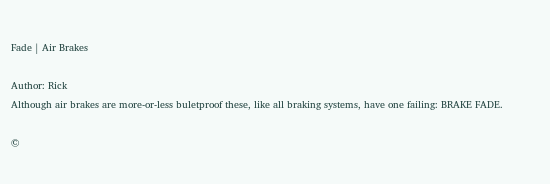Fade | Air Brakes

Author: Rick
Although air brakes are more-or-less buletproof these, like all braking systems, have one failing: BRAKE FADE.

©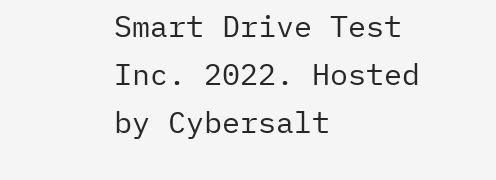Smart Drive Test Inc. 2022. Hosted by Cybersalt